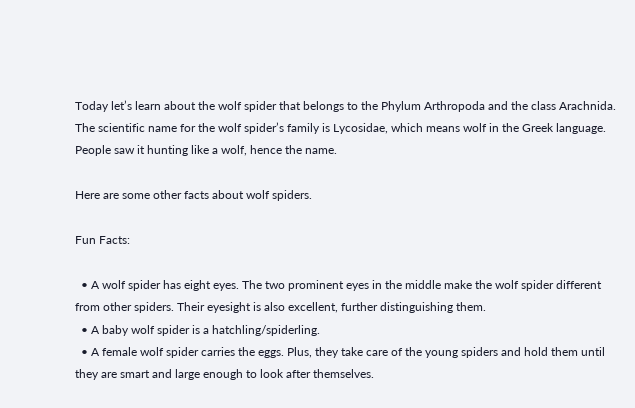Today let’s learn about the wolf spider that belongs to the Phylum Arthropoda and the class Arachnida. The scientific name for the wolf spider’s family is Lycosidae, which means wolf in the Greek language. People saw it hunting like a wolf, hence the name.

Here are some other facts about wolf spiders.

Fun Facts:

  • A wolf spider has eight eyes. The two prominent eyes in the middle make the wolf spider different from other spiders. Their eyesight is also excellent, further distinguishing them.
  • A baby wolf spider is a hatchling/spiderling.
  • A female wolf spider carries the eggs. Plus, they take care of the young spiders and hold them until they are smart and large enough to look after themselves.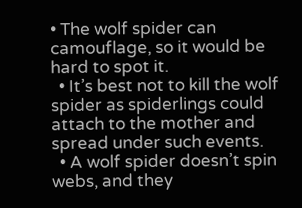• The wolf spider can camouflage, so it would be hard to spot it.
  • It’s best not to kill the wolf spider as spiderlings could attach to the mother and spread under such events.
  • A wolf spider doesn’t spin webs, and they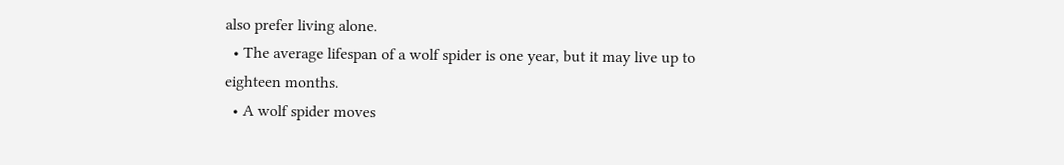also prefer living alone.
  • The average lifespan of a wolf spider is one year, but it may live up to eighteen months.
  • A wolf spider moves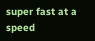super fast at a speed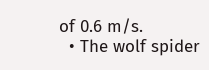of 0.6 m/s.
  • The wolf spider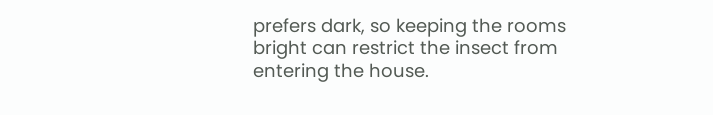prefers dark, so keeping the rooms bright can restrict the insect from entering the house.